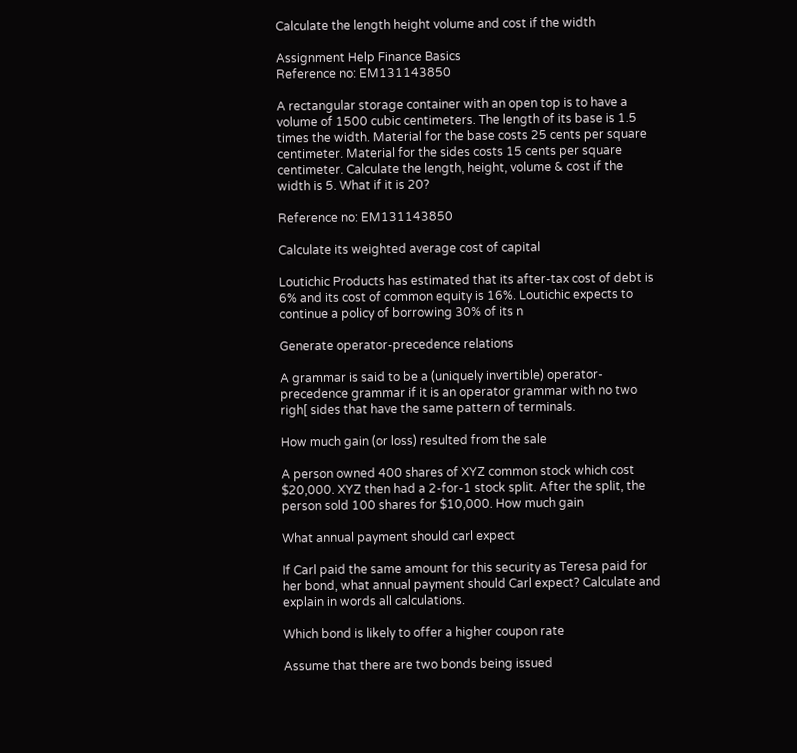Calculate the length height volume and cost if the width

Assignment Help Finance Basics
Reference no: EM131143850

A rectangular storage container with an open top is to have a volume of 1500 cubic centimeters. The length of its base is 1.5 times the width. Material for the base costs 25 cents per square centimeter. Material for the sides costs 15 cents per square centimeter. Calculate the length, height, volume & cost if the width is 5. What if it is 20?

Reference no: EM131143850

Calculate its weighted average cost of capital

Loutichic Products has estimated that its after-tax cost of debt is 6% and its cost of common equity is 16%. Loutichic expects to continue a policy of borrowing 30% of its n

Generate operator-precedence relations

A grammar is said to be a (uniquely invertible) operator-precedence grammar if it is an operator grammar with no two righ[ sides that have the same pattern of terminals.

How much gain (or loss) resulted from the sale

A person owned 400 shares of XYZ common stock which cost $20,000. XYZ then had a 2-for-1 stock split. After the split, the person sold 100 shares for $10,000. How much gain

What annual payment should carl expect

If Carl paid the same amount for this security as Teresa paid for her bond, what annual payment should Carl expect? Calculate and explain in words all calculations.

Which bond is likely to offer a higher coupon rate

Assume that there are two bonds being issued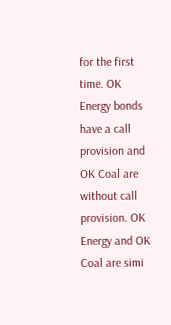for the first time. OK Energy bonds have a call provision and OK Coal are without call provision. OK Energy and OK Coal are simi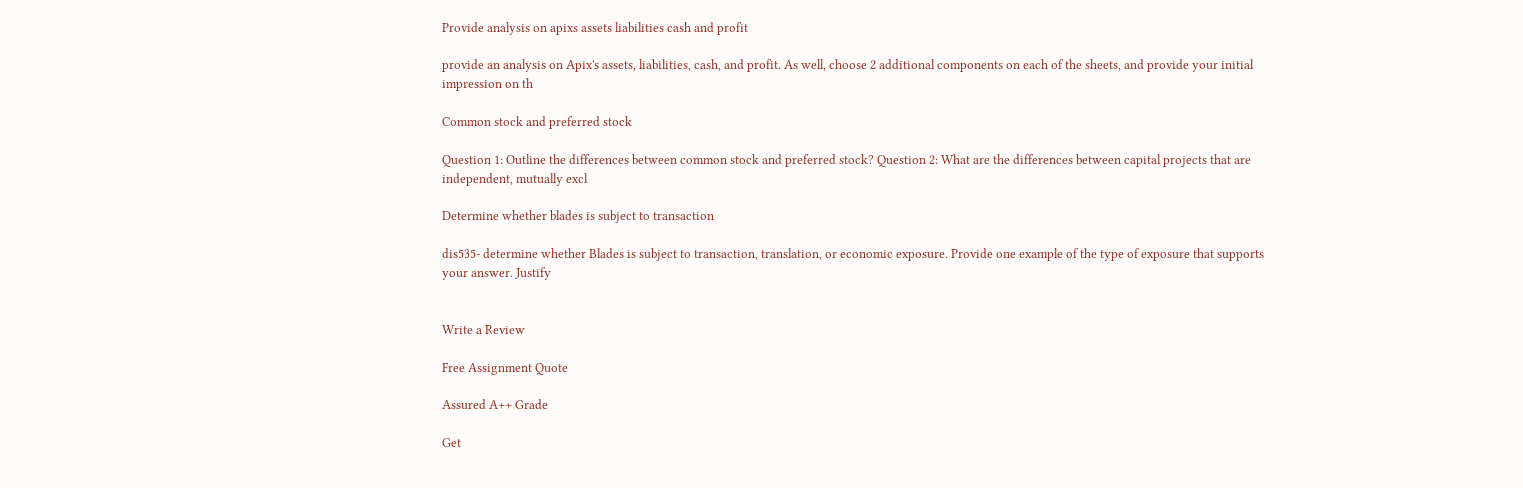Provide analysis on apixs assets liabilities cash and profit

provide an analysis on Apix's assets, liabilities, cash, and profit. As well, choose 2 additional components on each of the sheets, and provide your initial impression on th

Common stock and preferred stock

Question 1: Outline the differences between common stock and preferred stock? Question 2: What are the differences between capital projects that are independent, mutually excl

Determine whether blades is subject to transaction

dis535- determine whether Blades is subject to transaction, translation, or economic exposure. Provide one example of the type of exposure that supports your answer. Justify


Write a Review

Free Assignment Quote

Assured A++ Grade

Get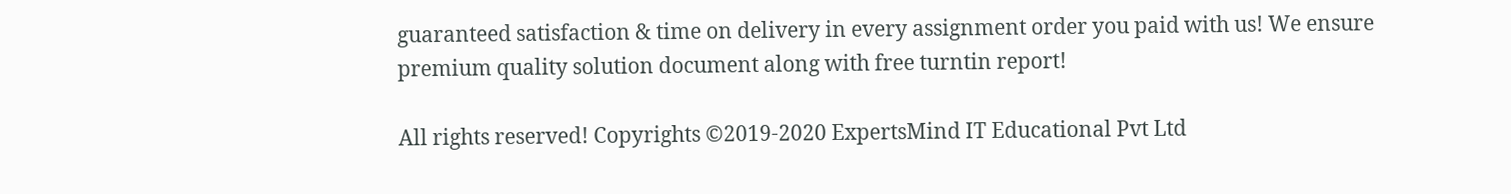guaranteed satisfaction & time on delivery in every assignment order you paid with us! We ensure premium quality solution document along with free turntin report!

All rights reserved! Copyrights ©2019-2020 ExpertsMind IT Educational Pvt Ltd